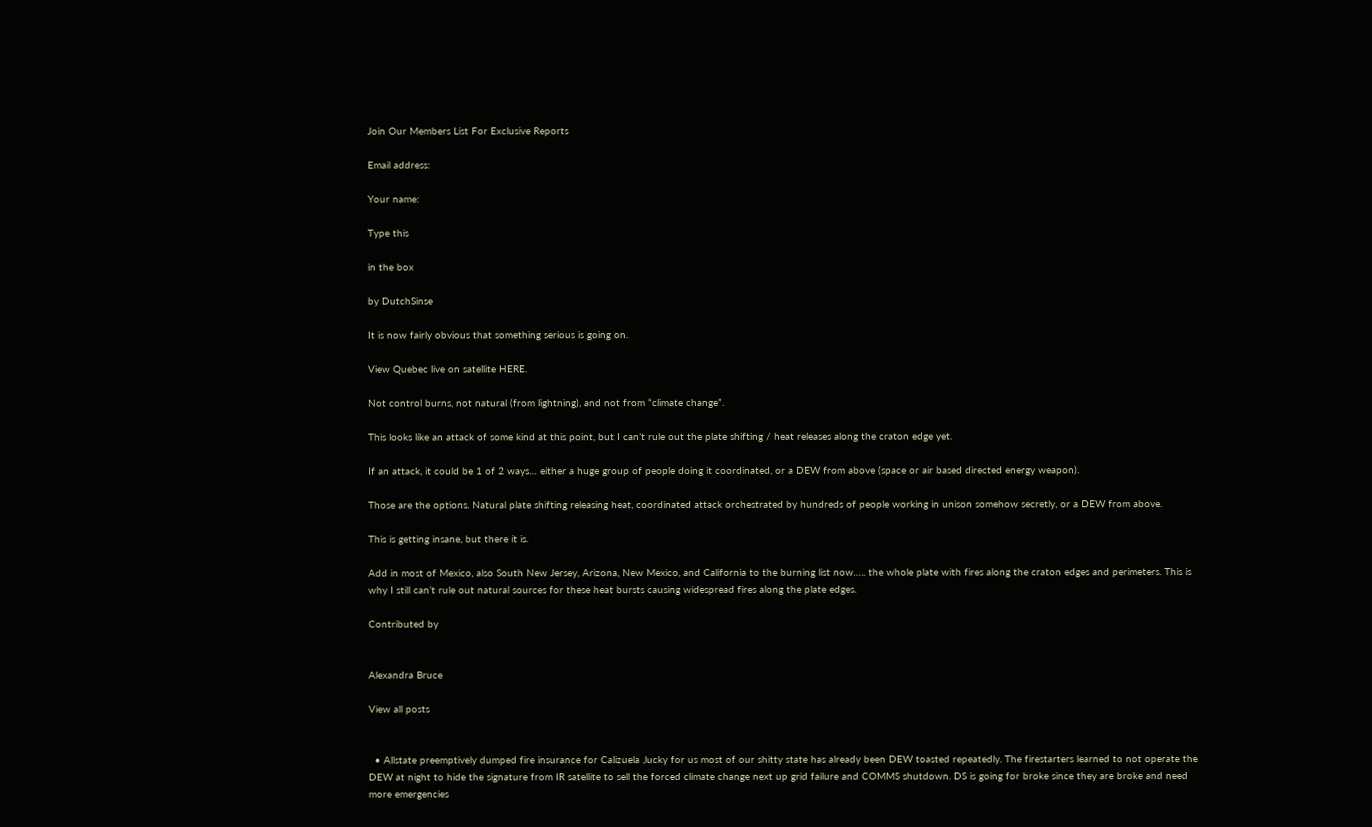Join Our Members List For Exclusive Reports

Email address:

Your name:

Type this

in the box

by DutchSinse

It is now fairly obvious that something serious is going on.

View Quebec live on satellite HERE.

Not control burns, not natural (from lightning), and not from “climate change”.

This looks like an attack of some kind at this point, but I can’t rule out the plate shifting / heat releases along the craton edge yet.

If an attack, it could be 1 of 2 ways… either a huge group of people doing it coordinated, or a DEW from above (space or air based directed energy weapon).

Those are the options. Natural plate shifting releasing heat, coordinated attack orchestrated by hundreds of people working in unison somehow secretly, or a DEW from above.

This is getting insane, but there it is.

Add in most of Mexico, also South New Jersey, Arizona, New Mexico, and California to the burning list now….. the whole plate with fires along the craton edges and perimeters. This is why I still can’t rule out natural sources for these heat bursts causing widespread fires along the plate edges.

Contributed by


Alexandra Bruce

View all posts


  • Allstate preemptively dumped fire insurance for Calizuela ,lucky for us most of our shitty state has already been DEW toasted repeatedly. The firestarters learned to not operate the DEW at night to hide the signature from IR satellite to sell the forced climate change next up grid failure and COMMS shutdown. DS is going for broke since they are broke and need more emergencies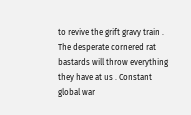to revive the grift gravy train . The desperate cornered rat bastards will throw everything they have at us . Constant global war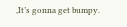,It’s gonna get bumpy.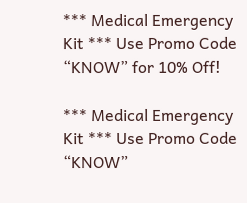*** Medical Emergency Kit *** Use Promo Code “KNOW” for 10% Off!

*** Medical Emergency Kit *** Use Promo Code “KNOW”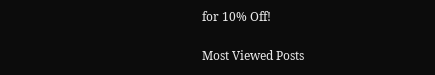for 10% Off!


Most Viewed Posts